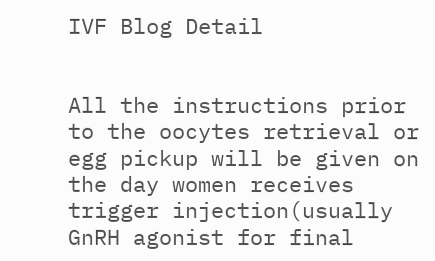IVF Blog Detail


All the instructions prior to the oocytes retrieval or egg pickup will be given on the day women receives trigger injection(usually GnRH agonist for final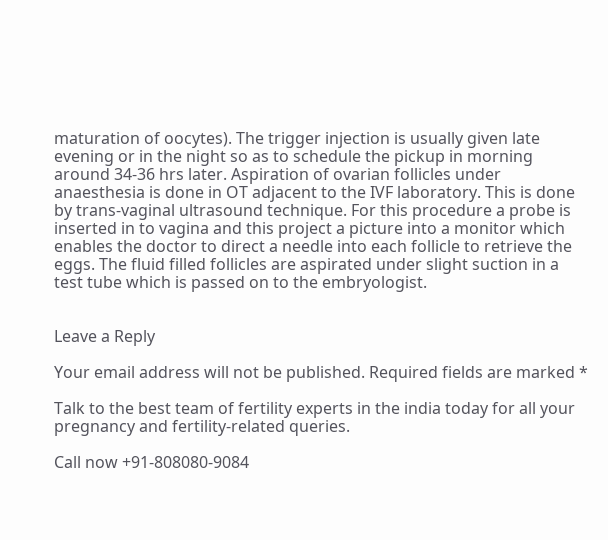maturation of oocytes). The trigger injection is usually given late evening or in the night so as to schedule the pickup in morning around 34-36 hrs later. Aspiration of ovarian follicles under anaesthesia is done in OT adjacent to the IVF laboratory. This is done by trans-vaginal ultrasound technique. For this procedure a probe is inserted in to vagina and this project a picture into a monitor which enables the doctor to direct a needle into each follicle to retrieve the eggs. The fluid filled follicles are aspirated under slight suction in a test tube which is passed on to the embryologist.


Leave a Reply

Your email address will not be published. Required fields are marked *

Talk to the best team of fertility experts in the india today for all your pregnancy and fertility-related queries.

Call now +91-808080-9084